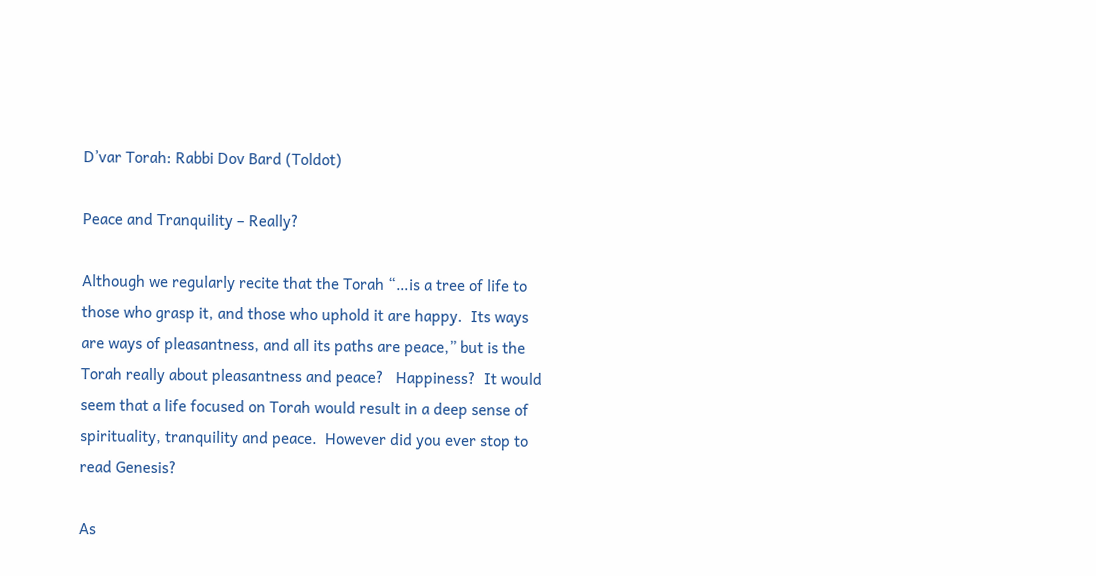D’var Torah: Rabbi Dov Bard (Toldot)

Peace and Tranquility – Really?

Although we regularly recite that the Torah “…is a tree of life to those who grasp it, and those who uphold it are happy.  Its ways are ways of pleasantness, and all its paths are peace,” but is the Torah really about pleasantness and peace?   Happiness?  It would seem that a life focused on Torah would result in a deep sense of spirituality, tranquility and peace.  However did you ever stop to read Genesis?

As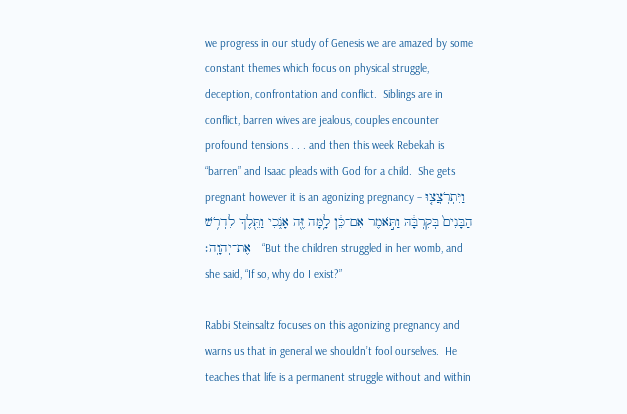we progress in our study of Genesis we are amazed by some constant themes which focus on physical struggle, deception, confrontation and conflict.  Siblings are in conflict, barren wives are jealous, couples encounter profound tensions . . . and then this week Rebekah is “barren” and Isaac pleads with God for a child.  She gets pregnant however it is an agonizing pregnancy – וַיִּתְרֹֽצֲצ֤וּ הַבָּנִים֙ בְּקִרְבָּ֔הּ וַתֹּ֣אמֶר אִם־כֵּ֔ן לָ֥מָּה זֶּ֖ה אָנֹ֑כִי וַתֵּ֖לֶךְ לִדְרֹ֥שׁ אֶת־יְהוָֽה׃   “But the children struggled in her womb, and she said, “If so, why do I exist?”

Rabbi Steinsaltz focuses on this agonizing pregnancy and warns us that in general we shouldn’t fool ourselves.  He teaches that life is a permanent struggle without and within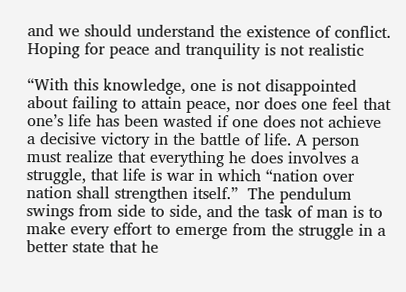and we should understand the existence of conflict.  Hoping for peace and tranquility is not realistic

“With this knowledge, one is not disappointed about failing to attain peace, nor does one feel that one’s life has been wasted if one does not achieve a decisive victory in the battle of life. A person must realize that everything he does involves a struggle, that life is war in which “nation over nation shall strengthen itself.”  The pendulum swings from side to side, and the task of man is to make every effort to emerge from the struggle in a better state that he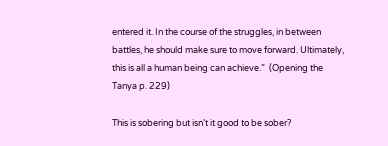entered it. In the course of the struggles, in between battles, he should make sure to move forward. Ultimately, this is all a human being can achieve.”  (Opening the Tanya p. 229)

This is sobering but isn’t it good to be sober?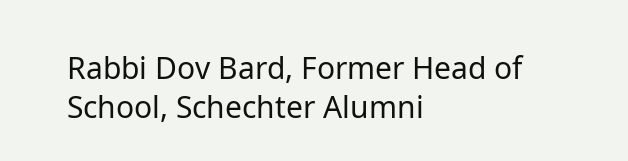Rabbi Dov Bard, Former Head of School, Schechter Alumni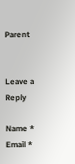Parent


Leave a Reply

Name *
Email *